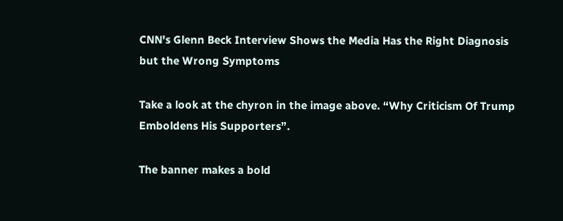CNN's Glenn Beck Interview Shows the Media Has the Right Diagnosis but the Wrong Symptoms

Take a look at the chyron in the image above. “Why Criticism Of Trump Emboldens His Supporters”.

The banner makes a bold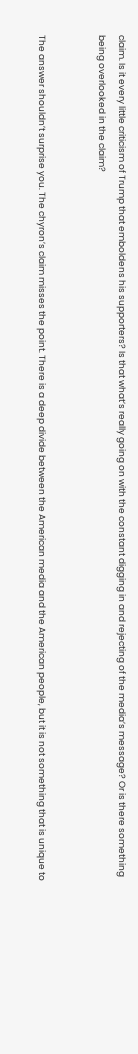claim. Is it every little criticism of Trump that emboldens his supporters? Is that what’s really going on with the constant digging in and rejecting of the media’s message? Or is there something being overlooked in the claim?


The answer shouldn’t surprise you. The chyron’s claim misses the point. There is a deep divide between the American media and the American people, but it is not something that is unique to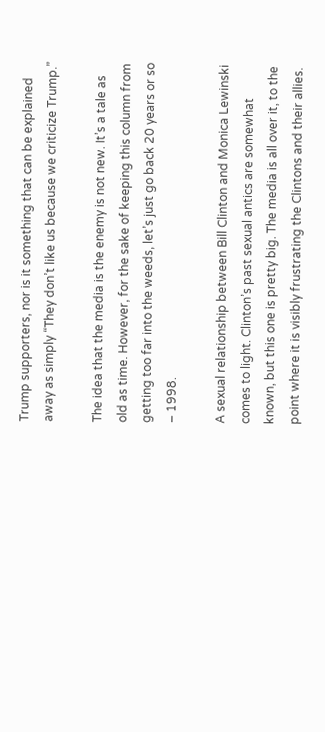Trump supporters, nor is it something that can be explained away as simply “They don’t like us because we criticize Trump.”

The idea that the media is the enemy is not new. It’s a tale as old as time. However, for the sake of keeping this column from getting too far into the weeds, let’s just go back 20 years or so – 1998.

A sexual relationship between Bill Clinton and Monica Lewinski comes to light. Clinton’s past sexual antics are somewhat known, but this one is pretty big. The media is all over it, to the point where it is visibly frustrating the Clintons and their allies.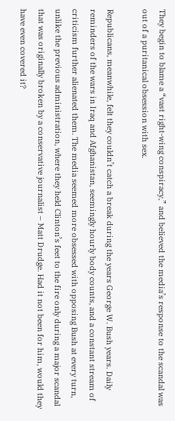They begin to blame a “vast right-wing conspiracy,” and believed the media’s response to the scandal was out of a puritanical obsession with sex.

Republicans, meanwhile, felt they couldn’t catch a break during the years George W. Bush years. Daily reminders of the wars in Iraq and Afghanistan, seemingly hourly body counts, and a constant stream of criticism further alienated them. The media seemed more obsessed with opposing Bush at every turn, unlike the previous administration, where they held Clinton’s feet to the fire only during a major scandal that was originally broken by a conservative journalist – Matt Drudge. Had it not been for him, would they have even covered it?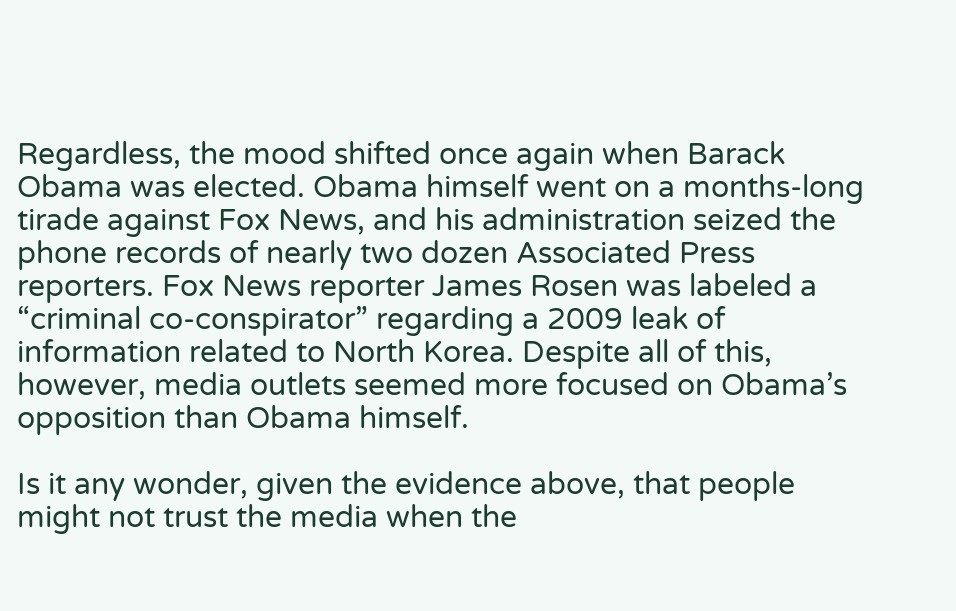Regardless, the mood shifted once again when Barack Obama was elected. Obama himself went on a months-long tirade against Fox News, and his administration seized the phone records of nearly two dozen Associated Press reporters. Fox News reporter James Rosen was labeled a “criminal co-conspirator” regarding a 2009 leak of information related to North Korea. Despite all of this, however, media outlets seemed more focused on Obama’s opposition than Obama himself.

Is it any wonder, given the evidence above, that people might not trust the media when the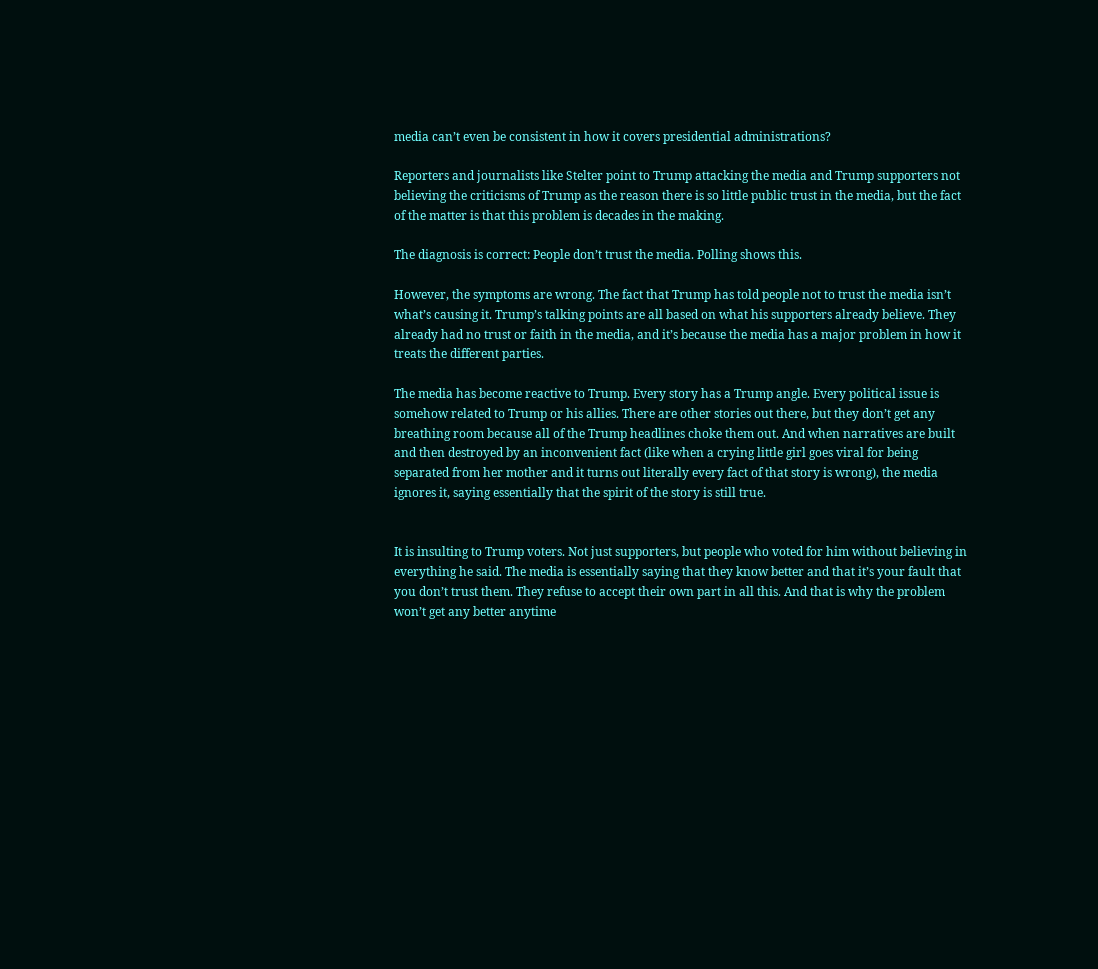media can’t even be consistent in how it covers presidential administrations?

Reporters and journalists like Stelter point to Trump attacking the media and Trump supporters not believing the criticisms of Trump as the reason there is so little public trust in the media, but the fact of the matter is that this problem is decades in the making.

The diagnosis is correct: People don’t trust the media. Polling shows this.

However, the symptoms are wrong. The fact that Trump has told people not to trust the media isn’t what’s causing it. Trump’s talking points are all based on what his supporters already believe. They already had no trust or faith in the media, and it’s because the media has a major problem in how it treats the different parties.

The media has become reactive to Trump. Every story has a Trump angle. Every political issue is somehow related to Trump or his allies. There are other stories out there, but they don’t get any breathing room because all of the Trump headlines choke them out. And when narratives are built and then destroyed by an inconvenient fact (like when a crying little girl goes viral for being separated from her mother and it turns out literally every fact of that story is wrong), the media ignores it, saying essentially that the spirit of the story is still true.


It is insulting to Trump voters. Not just supporters, but people who voted for him without believing in everything he said. The media is essentially saying that they know better and that it’s your fault that you don’t trust them. They refuse to accept their own part in all this. And that is why the problem won’t get any better anytime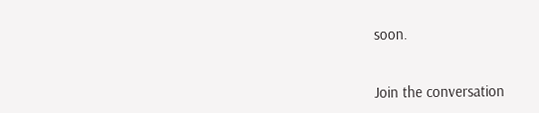soon.


Join the conversation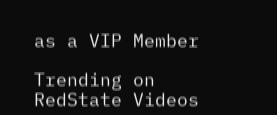as a VIP Member

Trending on RedState Videos